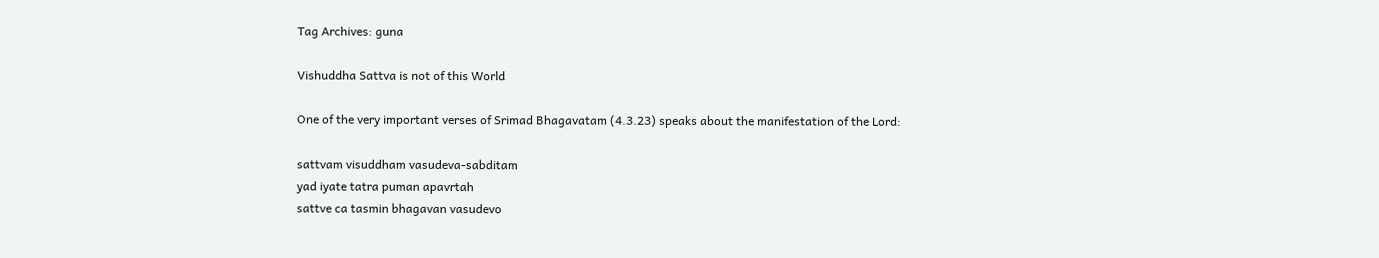Tag Archives: guna

Vishuddha Sattva is not of this World

One of the very important verses of Srimad Bhagavatam (4.3.23) speaks about the manifestation of the Lord:

sattvam visuddham vasudeva-sabditam
yad iyate tatra puman apavrtah
sattve ca tasmin bhagavan vasudevo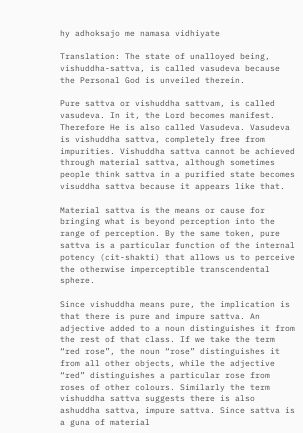hy adhoksajo me namasa vidhiyate

Translation: The state of unalloyed being, vishuddha-sattva, is called vasudeva because the Personal God is unveiled therein.

Pure sattva or vishuddha sattvam, is called vasudeva. In it, the Lord becomes manifest. Therefore He is also called Vasudeva. Vasudeva is vishuddha sattva, completely free from impurities. Vishuddha sattva cannot be achieved through material sattva, although sometimes people think sattva in a purified state becomes visuddha sattva because it appears like that.

Material sattva is the means or cause for bringing what is beyond perception into the range of perception. By the same token, pure sattva is a particular function of the internal potency (cit-shakti) that allows us to perceive the otherwise imperceptible transcendental sphere.

Since vishuddha means pure, the implication is that there is pure and impure sattva. An adjective added to a noun distinguishes it from the rest of that class. If we take the term “red rose”, the noun “rose” distinguishes it from all other objects, while the adjective “red” distinguishes a particular rose from roses of other colours. Similarly the term vishuddha sattva suggests there is also ashuddha sattva, impure sattva. Since sattva is a guna of material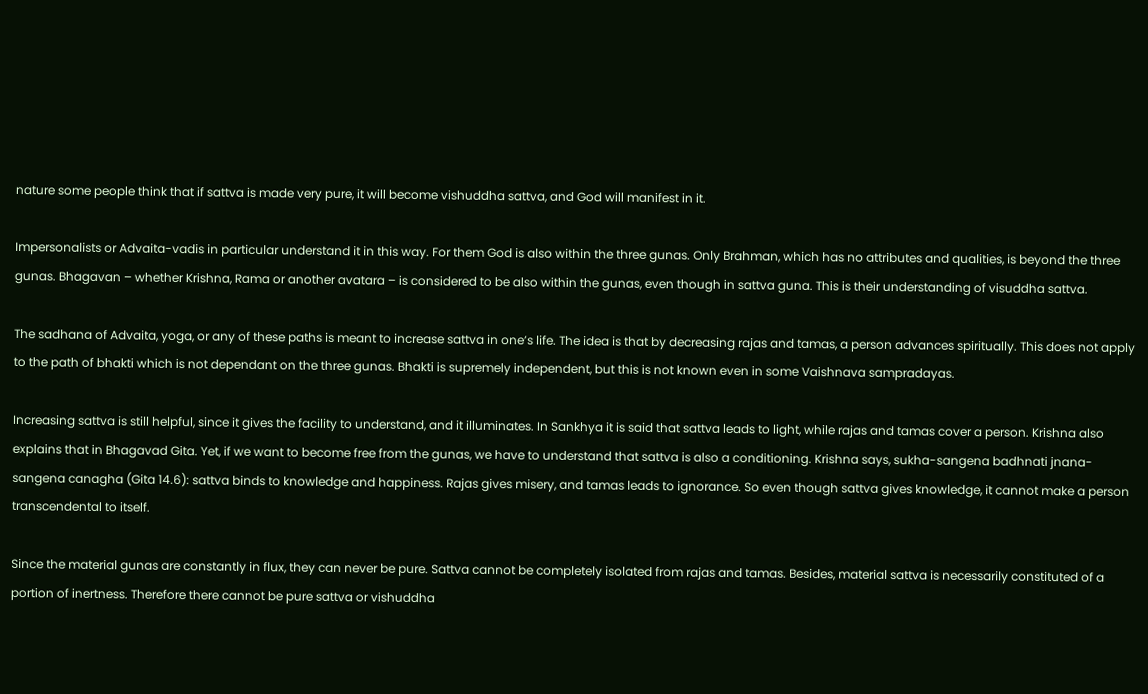nature some people think that if sattva is made very pure, it will become vishuddha sattva, and God will manifest in it.

Impersonalists or Advaita-vadis in particular understand it in this way. For them God is also within the three gunas. Only Brahman, which has no attributes and qualities, is beyond the three gunas. Bhagavan – whether Krishna, Rama or another avatara – is considered to be also within the gunas, even though in sattva guna. This is their understanding of visuddha sattva.

The sadhana of Advaita, yoga, or any of these paths is meant to increase sattva in one’s life. The idea is that by decreasing rajas and tamas, a person advances spiritually. This does not apply to the path of bhakti which is not dependant on the three gunas. Bhakti is supremely independent, but this is not known even in some Vaishnava sampradayas.

Increasing sattva is still helpful, since it gives the facility to understand, and it illuminates. In Sankhya it is said that sattva leads to light, while rajas and tamas cover a person. Krishna also explains that in Bhagavad Gita. Yet, if we want to become free from the gunas, we have to understand that sattva is also a conditioning. Krishna says, sukha-sangena badhnati jnana-sangena canagha (Gita 14.6): sattva binds to knowledge and happiness. Rajas gives misery, and tamas leads to ignorance. So even though sattva gives knowledge, it cannot make a person transcendental to itself.

Since the material gunas are constantly in flux, they can never be pure. Sattva cannot be completely isolated from rajas and tamas. Besides, material sattva is necessarily constituted of a portion of inertness. Therefore there cannot be pure sattva or vishuddha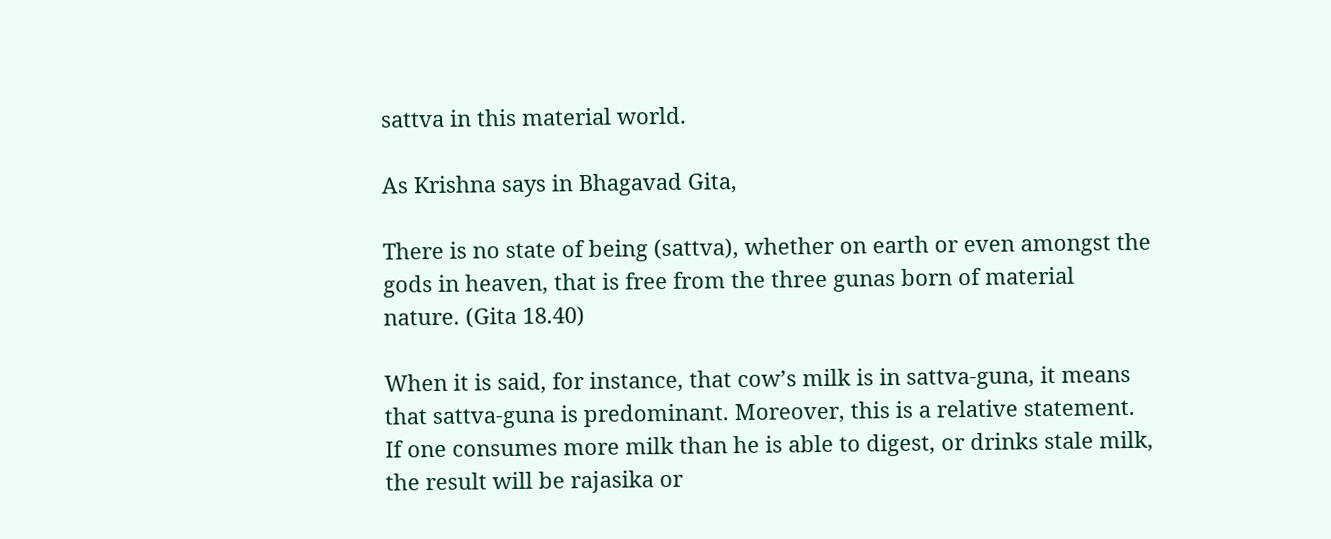sattva in this material world.

As Krishna says in Bhagavad Gita,

There is no state of being (sattva), whether on earth or even amongst the gods in heaven, that is free from the three gunas born of material nature. (Gita 18.40)

When it is said, for instance, that cow’s milk is in sattva-guna, it means that sattva-guna is predominant. Moreover, this is a relative statement. If one consumes more milk than he is able to digest, or drinks stale milk, the result will be rajasika or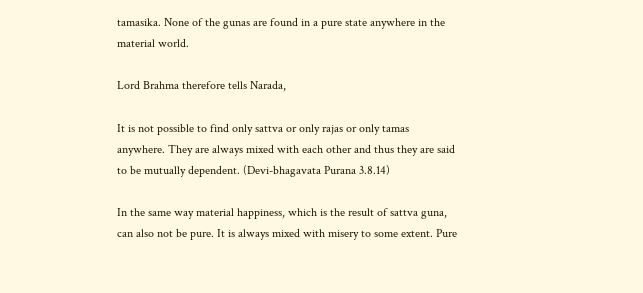tamasika. None of the gunas are found in a pure state anywhere in the material world.

Lord Brahma therefore tells Narada,

It is not possible to find only sattva or only rajas or only tamas anywhere. They are always mixed with each other and thus they are said to be mutually dependent. (Devi-bhagavata Purana 3.8.14)

In the same way material happiness, which is the result of sattva guna, can also not be pure. It is always mixed with misery to some extent. Pure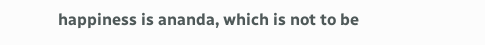happiness is ananda, which is not to be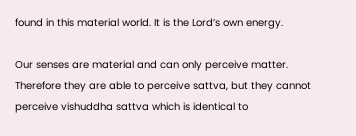found in this material world. It is the Lord’s own energy.

Our senses are material and can only perceive matter. Therefore they are able to perceive sattva, but they cannot perceive vishuddha sattva which is identical to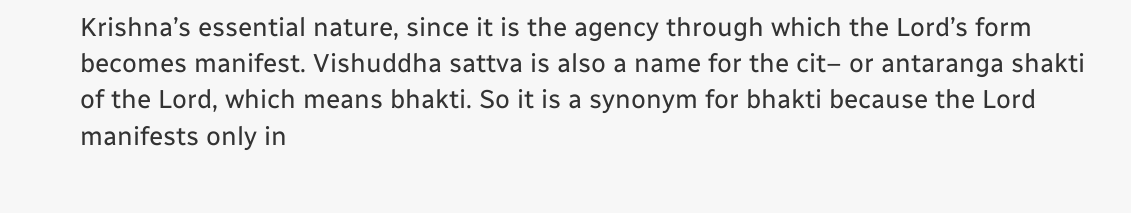Krishna’s essential nature, since it is the agency through which the Lord’s form becomes manifest. Vishuddha sattva is also a name for the cit– or antaranga shakti of the Lord, which means bhakti. So it is a synonym for bhakti because the Lord manifests only in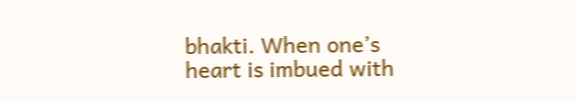bhakti. When one’s heart is imbued with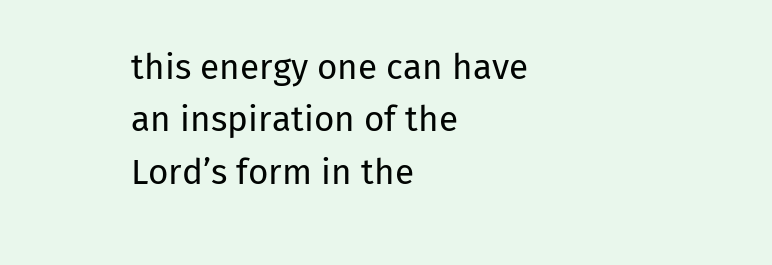this energy one can have an inspiration of the Lord’s form in the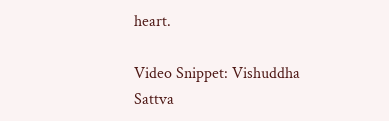heart.

Video Snippet: Vishuddha Sattva